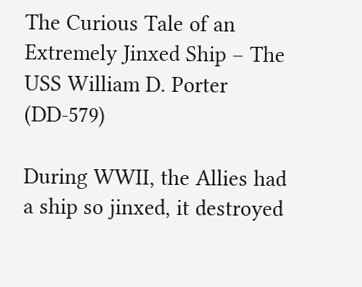The Curious Tale of an Extremely Jinxed Ship – The USS William D. Porter (DD-579)

During WWII, the Allies had a ship so jinxed, it destroyed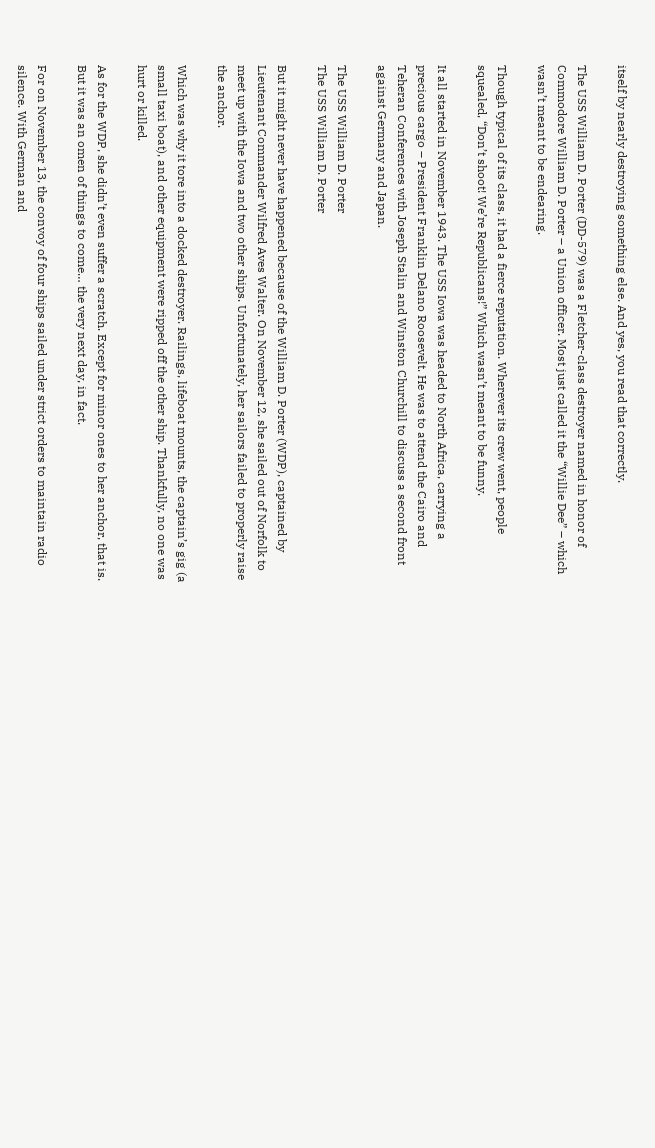itself by nearly destroying something else. And yes, you read that correctly.

The USS William D. Porter (DD-579) was a Fletcher-class destroyer named in honor of Commodore William D. Porter – a Union officer. Most just called it the “Willie Dee” – which wasn’t meant to be endearing.

Though typical of its class, it had a fierce reputation. Wherever its crew went, people squealed, “Don’t shoot! We’re Republicans!” Which wasn’t meant to be funny.

It all started in November 1943. The USS Iowa was headed to North Africa, carrying a precious cargo – President Franklin Delano Roosevelt. He was to attend the Cairo and Teheran Conferences with Joseph Stalin and Winston Churchill to discuss a second front against Germany and Japan.

The USS William D. Porter
The USS William D. Porter

But it might never have happened because of the William D. Porter (WDP), captained by Lieutenant Commander Wilfred Aves Walter. On November 12, she sailed out of Norfolk to meet up with the Iowa and two other ships. Unfortunately, her sailors failed to properly raise the anchor.

Which was why it tore into a docked destroyer. Railings, lifeboat mounts, the captain’s gig (a small taxi boat), and other equipment were ripped off the other ship. Thankfully, no one was hurt or killed.

As for the WDP, she didn’t even suffer a scratch. Except for minor ones to her anchor, that is. But it was an omen of things to come… the very next day, in fact.

For on November 13, the convoy of four ships sailed under strict orders to maintain radio silence. With German and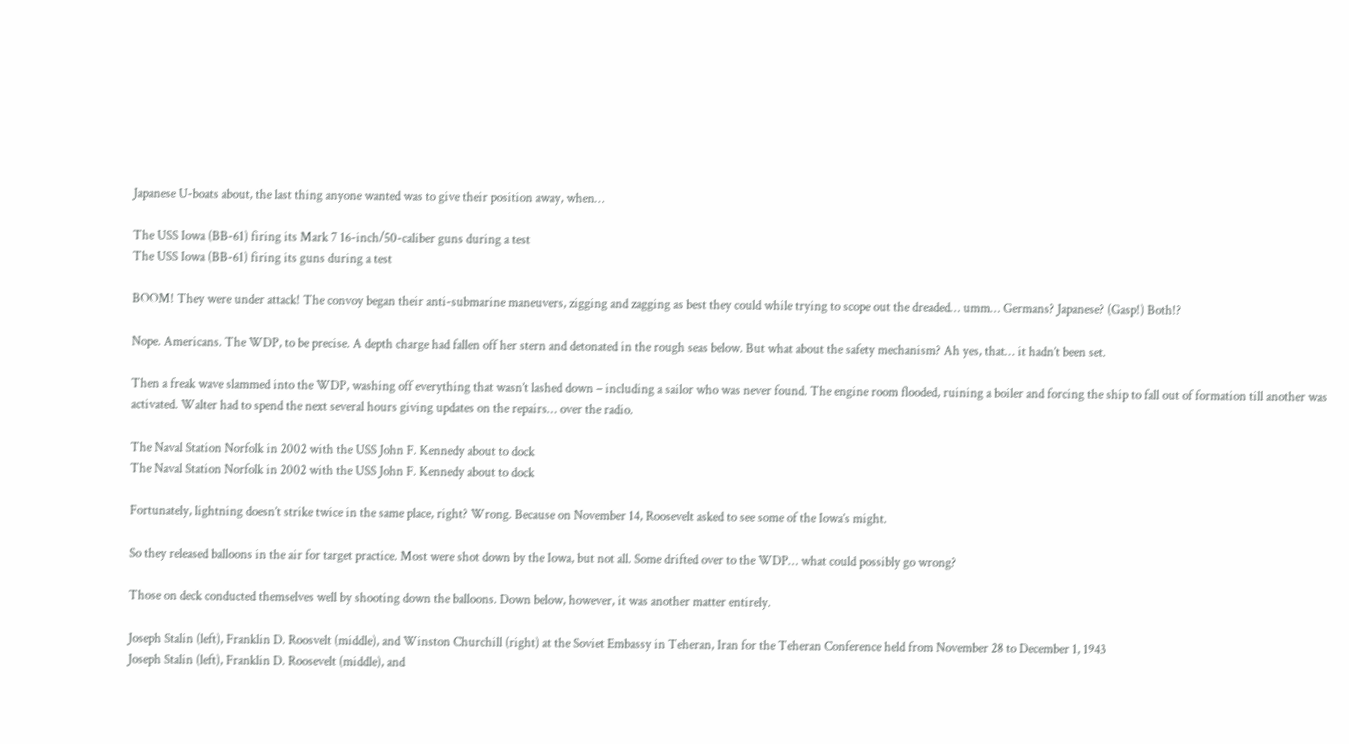Japanese U-boats about, the last thing anyone wanted was to give their position away, when…

The USS Iowa (BB-61) firing its Mark 7 16-inch/50-caliber guns during a test
The USS Iowa (BB-61) firing its guns during a test

BOOM! They were under attack! The convoy began their anti-submarine maneuvers, zigging and zagging as best they could while trying to scope out the dreaded… umm… Germans? Japanese? (Gasp!) Both!?

Nope. Americans. The WDP, to be precise. A depth charge had fallen off her stern and detonated in the rough seas below. But what about the safety mechanism? Ah yes, that… it hadn’t been set.

Then a freak wave slammed into the WDP, washing off everything that wasn’t lashed down – including a sailor who was never found. The engine room flooded, ruining a boiler and forcing the ship to fall out of formation till another was activated. Walter had to spend the next several hours giving updates on the repairs… over the radio.

The Naval Station Norfolk in 2002 with the USS John F. Kennedy about to dock
The Naval Station Norfolk in 2002 with the USS John F. Kennedy about to dock

Fortunately, lightning doesn’t strike twice in the same place, right? Wrong. Because on November 14, Roosevelt asked to see some of the Iowa’s might.

So they released balloons in the air for target practice. Most were shot down by the Iowa, but not all. Some drifted over to the WDP… what could possibly go wrong?

Those on deck conducted themselves well by shooting down the balloons. Down below, however, it was another matter entirely.

Joseph Stalin (left), Franklin D. Roosvelt (middle), and Winston Churchill (right) at the Soviet Embassy in Teheran, Iran for the Teheran Conference held from November 28 to December 1, 1943
Joseph Stalin (left), Franklin D. Roosevelt (middle), and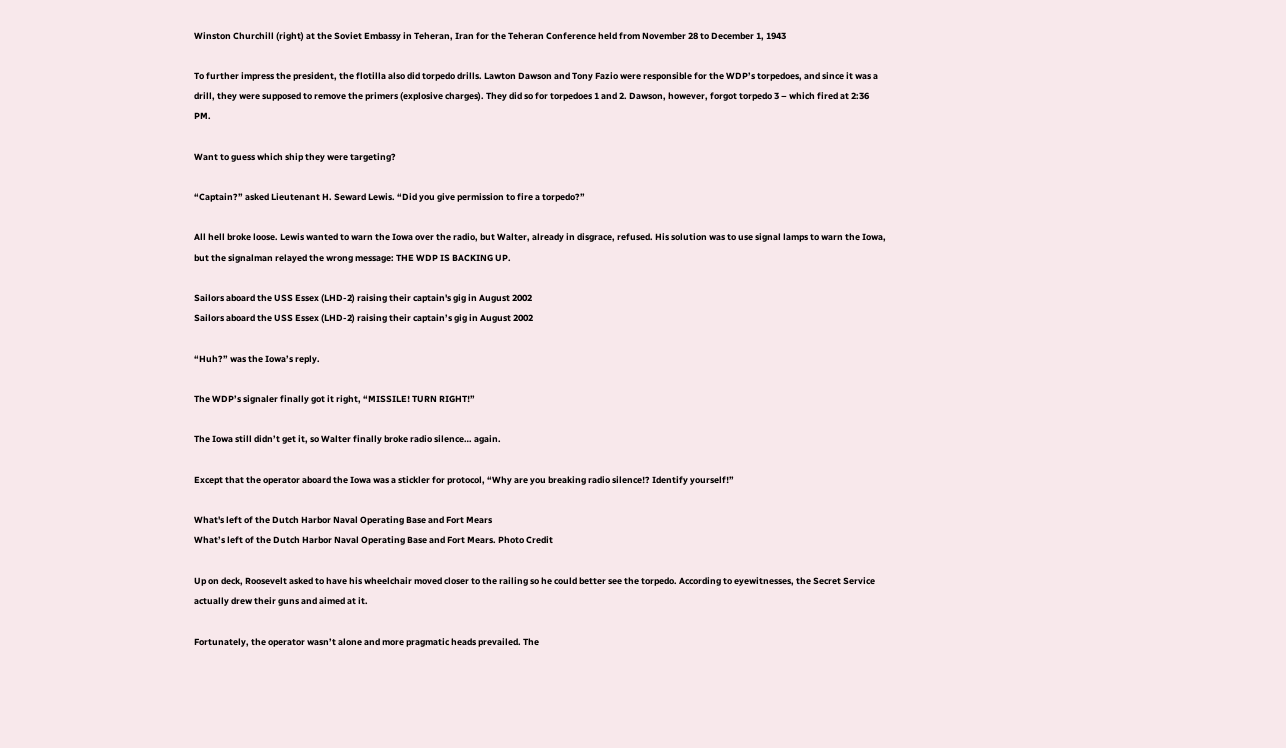Winston Churchill (right) at the Soviet Embassy in Teheran, Iran for the Teheran Conference held from November 28 to December 1, 1943

To further impress the president, the flotilla also did torpedo drills. Lawton Dawson and Tony Fazio were responsible for the WDP’s torpedoes, and since it was a drill, they were supposed to remove the primers (explosive charges). They did so for torpedoes 1 and 2. Dawson, however, forgot torpedo 3 – which fired at 2:36 PM.

Want to guess which ship they were targeting?

“Captain?” asked Lieutenant H. Seward Lewis. “Did you give permission to fire a torpedo?”

All hell broke loose. Lewis wanted to warn the Iowa over the radio, but Walter, already in disgrace, refused. His solution was to use signal lamps to warn the Iowa, but the signalman relayed the wrong message: THE WDP IS BACKING UP.

Sailors aboard the USS Essex (LHD-2) raising their captain's gig in August 2002
Sailors aboard the USS Essex (LHD-2) raising their captain’s gig in August 2002

“Huh?” was the Iowa’s reply.

The WDP’s signaler finally got it right, “MISSILE! TURN RIGHT!”

The Iowa still didn’t get it, so Walter finally broke radio silence… again.

Except that the operator aboard the Iowa was a stickler for protocol, “Why are you breaking radio silence!? Identify yourself!”

What's left of the Dutch Harbor Naval Operating Base and Fort Mears
What’s left of the Dutch Harbor Naval Operating Base and Fort Mears. Photo Credit

Up on deck, Roosevelt asked to have his wheelchair moved closer to the railing so he could better see the torpedo. According to eyewitnesses, the Secret Service actually drew their guns and aimed at it.

Fortunately, the operator wasn’t alone and more pragmatic heads prevailed. The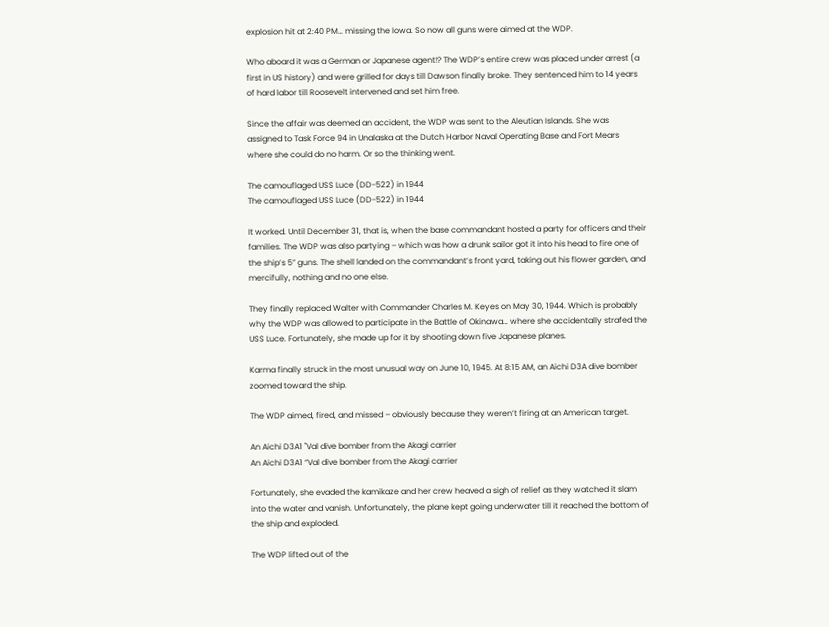explosion hit at 2:40 PM… missing the Iowa. So now all guns were aimed at the WDP.

Who aboard it was a German or Japanese agent!? The WDP’s entire crew was placed under arrest (a first in US history) and were grilled for days till Dawson finally broke. They sentenced him to 14 years of hard labor till Roosevelt intervened and set him free.

Since the affair was deemed an accident, the WDP was sent to the Aleutian Islands. She was assigned to Task Force 94 in Unalaska at the Dutch Harbor Naval Operating Base and Fort Mears where she could do no harm. Or so the thinking went.

The camouflaged USS Luce (DD-522) in 1944
The camouflaged USS Luce (DD-522) in 1944

It worked. Until December 31, that is, when the base commandant hosted a party for officers and their families. The WDP was also partying – which was how a drunk sailor got it into his head to fire one of the ship’s 5” guns. The shell landed on the commandant’s front yard, taking out his flower garden, and mercifully, nothing and no one else.

They finally replaced Walter with Commander Charles M. Keyes on May 30, 1944. Which is probably why the WDP was allowed to participate in the Battle of Okinawa… where she accidentally strafed the USS Luce. Fortunately, she made up for it by shooting down five Japanese planes.

Karma finally struck in the most unusual way on June 10, 1945. At 8:15 AM, an Aichi D3A dive bomber zoomed toward the ship.

The WDP aimed, fired, and missed – obviously because they weren’t firing at an American target.

An Aichi D3A1 "Val dive bomber from the Akagi carrier
An Aichi D3A1 “Val dive bomber from the Akagi carrier

Fortunately, she evaded the kamikaze and her crew heaved a sigh of relief as they watched it slam into the water and vanish. Unfortunately, the plane kept going underwater till it reached the bottom of the ship and exploded.

The WDP lifted out of the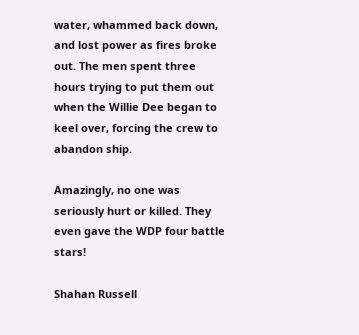water, whammed back down, and lost power as fires broke out. The men spent three hours trying to put them out when the Willie Dee began to keel over, forcing the crew to abandon ship.

Amazingly, no one was seriously hurt or killed. They even gave the WDP four battle stars!

Shahan Russell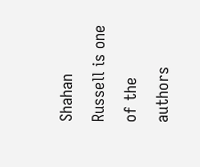Shahan Russell is one of the authors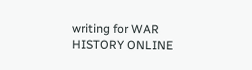writing for WAR HISTORY ONLINE